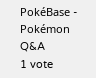PokéBase - Pokémon Q&A
1 vote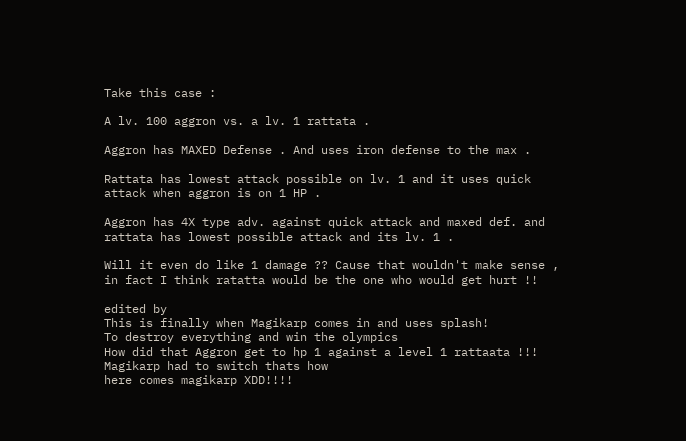Take this case :

A lv. 100 aggron vs. a lv. 1 rattata .

Aggron has MAXED Defense . And uses iron defense to the max .

Rattata has lowest attack possible on lv. 1 and it uses quick attack when aggron is on 1 HP .

Aggron has 4X type adv. against quick attack and maxed def. and rattata has lowest possible attack and its lv. 1 .

Will it even do like 1 damage ?? Cause that wouldn't make sense , in fact I think ratatta would be the one who would get hurt !!

edited by
This is finally when Magikarp comes in and uses splash!
To destroy everything and win the olympics
How did that Aggron get to hp 1 against a level 1 rattaata !!!
Magikarp had to switch thats how
here comes magikarp XDD!!!!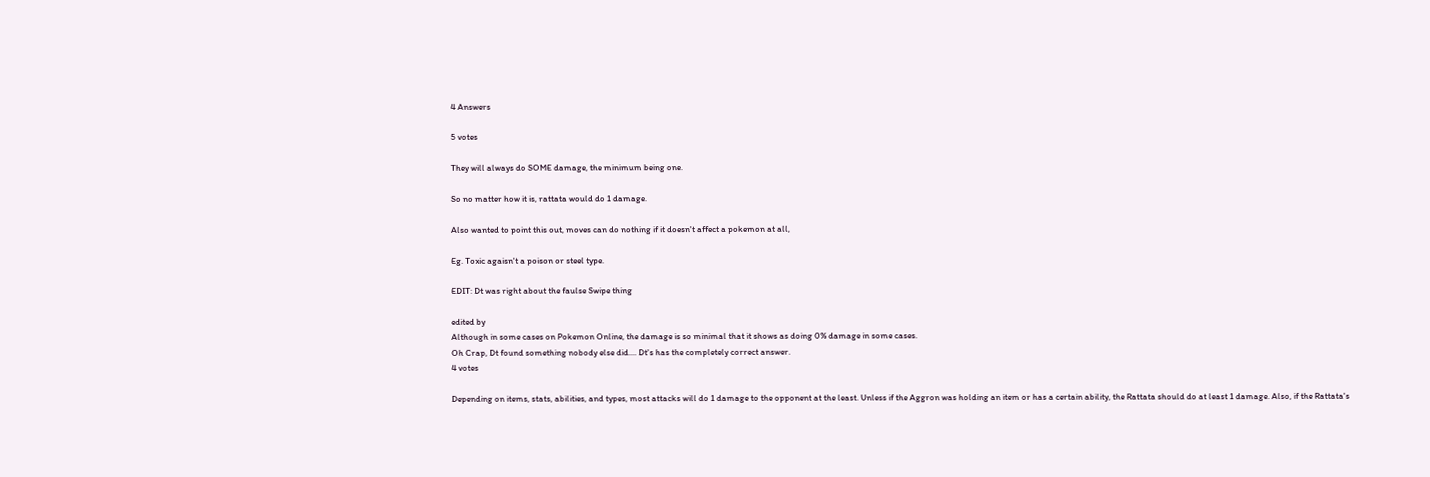4 Answers

5 votes

They will always do SOME damage, the minimum being one.

So no matter how it is, rattata would do 1 damage.

Also wanted to point this out, moves can do nothing if it doesn't affect a pokemon at all,

Eg. Toxic agaisn't a poison or steel type.

EDIT: Dt was right about the faulse Swipe thing

edited by
Although in some cases on Pokemon Online, the damage is so minimal that it shows as doing 0% damage in some cases.
Oh Crap, Dt found something nobody else did.... Dt's has the completely correct answer.
4 votes

Depending on items, stats, abilities, and types, most attacks will do 1 damage to the opponent at the least. Unless if the Aggron was holding an item or has a certain ability, the Rattata should do at least 1 damage. Also, if the Rattata's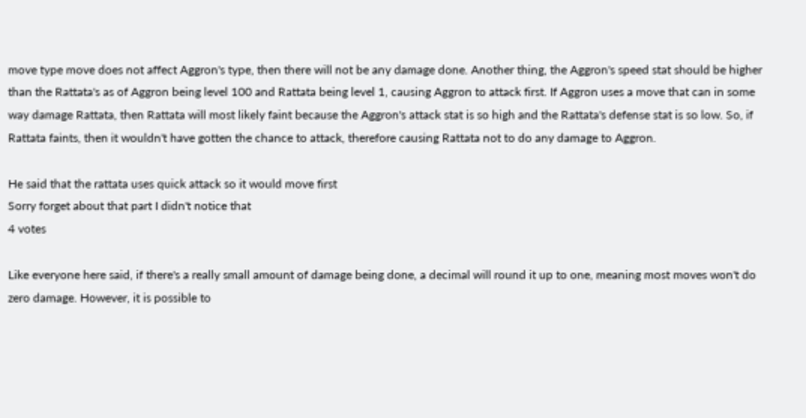move type move does not affect Aggron's type, then there will not be any damage done. Another thing, the Aggron's speed stat should be higher than the Rattata's as of Aggron being level 100 and Rattata being level 1, causing Aggron to attack first. If Aggron uses a move that can in some way damage Rattata, then Rattata will most likely faint because the Aggron's attack stat is so high and the Rattata's defense stat is so low. So, if Rattata faints, then it wouldn't have gotten the chance to attack, therefore causing Rattata not to do any damage to Aggron.

He said that the rattata uses quick attack so it would move first
Sorry forget about that part I didn't notice that
4 votes

Like everyone here said, if there's a really small amount of damage being done, a decimal will round it up to one, meaning most moves won't do zero damage. However, it is possible to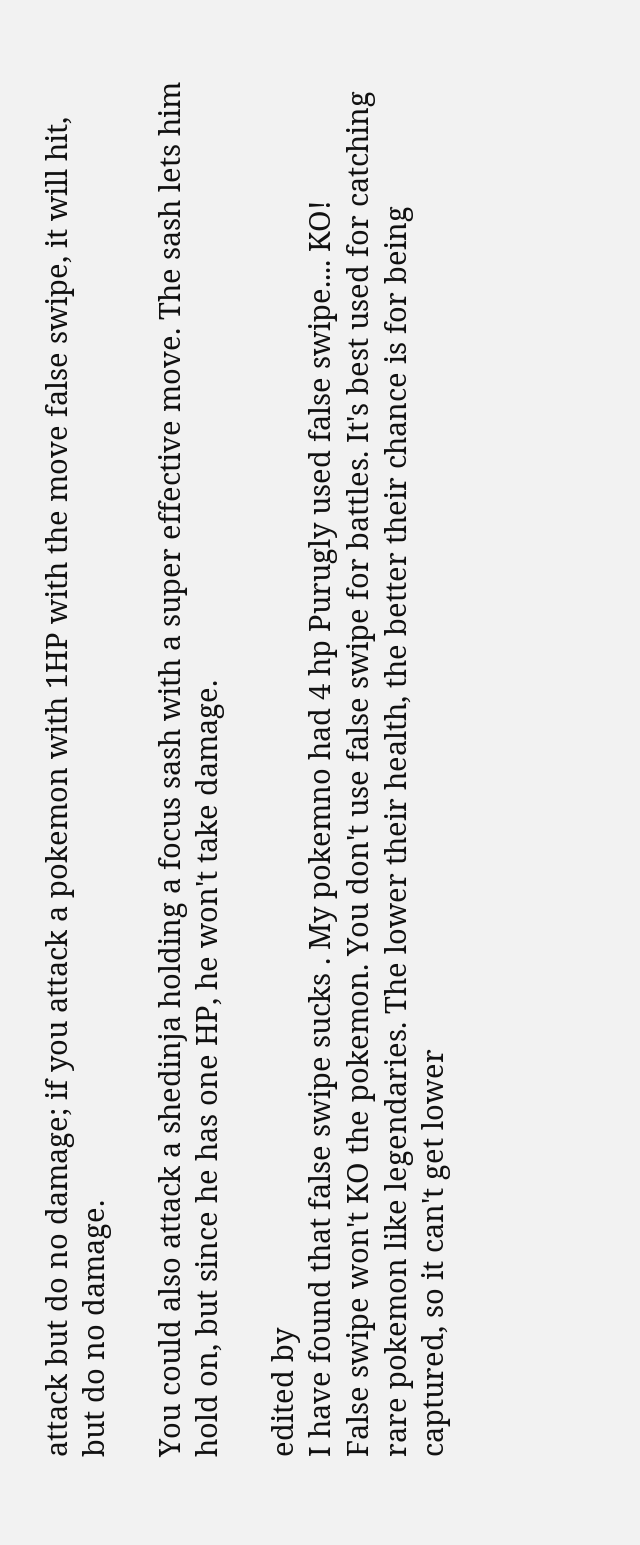attack but do no damage; if you attack a pokemon with 1HP with the move false swipe, it will hit, but do no damage.

You could also attack a shedinja holding a focus sash with a super effective move. The sash lets him hold on, but since he has one HP, he won't take damage.

edited by
I have found that false swipe sucks . My pokemno had 4 hp Purugly used false swipe.... KO!
False swipe won't KO the pokemon. You don't use false swipe for battles. It's best used for catching rare pokemon like legendaries. The lower their health, the better their chance is for being captured, so it can't get lower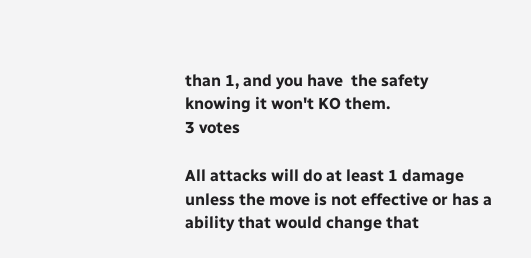than 1, and you have  the safety knowing it won't KO them.
3 votes

All attacks will do at least 1 damage unless the move is not effective or has a ability that would change that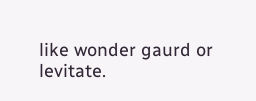like wonder gaurd or levitate.